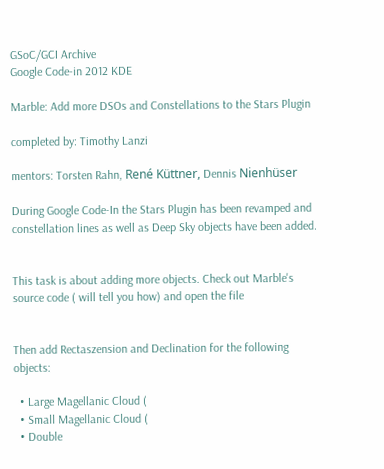GSoC/GCI Archive
Google Code-in 2012 KDE

Marble: Add more DSOs and Constellations to the Stars Plugin

completed by: Timothy Lanzi

mentors: Torsten Rahn, René Küttner, Dennis Nienhüser

During Google Code-In the Stars Plugin has been revamped and constellation lines as well as Deep Sky objects have been added.


This task is about adding more objects. Check out Marble's source code ( will tell you how) and open the file


Then add Rectaszension and Declination for the following objects:

  • Large Magellanic Cloud (
  • Small Magellanic Cloud (
  • Double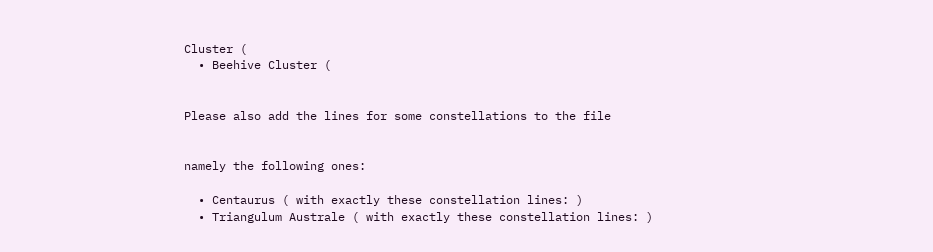Cluster (
  • Beehive Cluster (


Please also add the lines for some constellations to the file


namely the following ones:

  • Centaurus ( with exactly these constellation lines: )
  • Triangulum Australe ( with exactly these constellation lines: )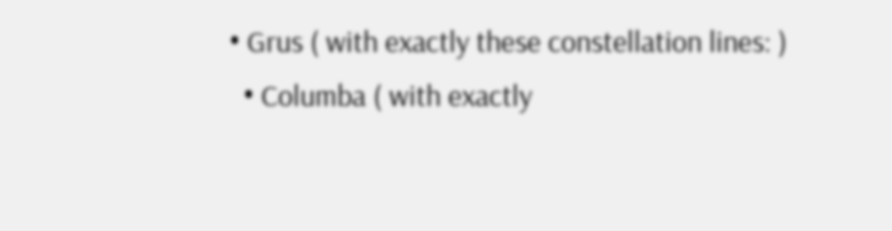• Grus ( with exactly these constellation lines: )
  • Columba ( with exactly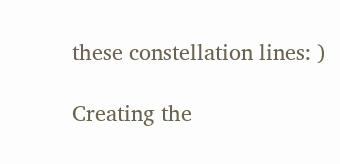these constellation lines: )

Creating the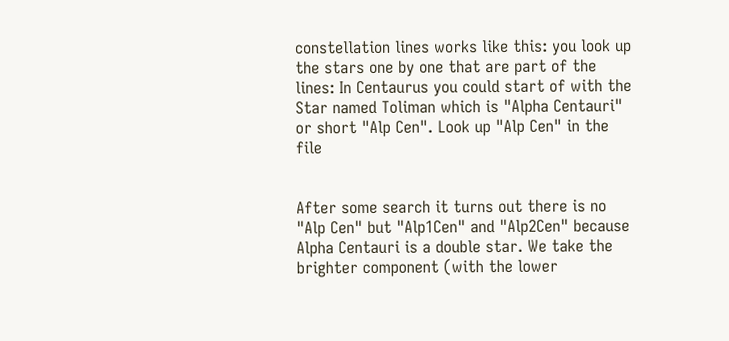constellation lines works like this: you look up the stars one by one that are part of the lines: In Centaurus you could start of with the Star named Toliman which is "Alpha Centauri" or short "Alp Cen". Look up "Alp Cen" in the file


After some search it turns out there is no "Alp Cen" but "Alp1Cen" and "Alp2Cen" because Alpha Centauri is a double star. We take the brighter component (with the lower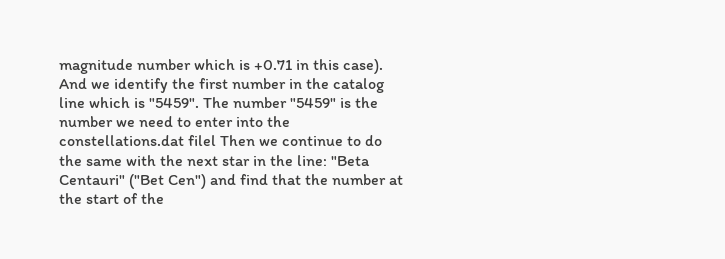magnitude number which is +0.71 in this case). And we identify the first number in the catalog line which is "5459". The number "5459" is the number we need to enter into the constellations.dat filel Then we continue to do the same with the next star in the line: "Beta Centauri" ("Bet Cen") and find that the number at the start of the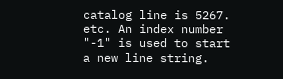catalog line is 5267. etc. An index number "-1" is used to start a new line string.